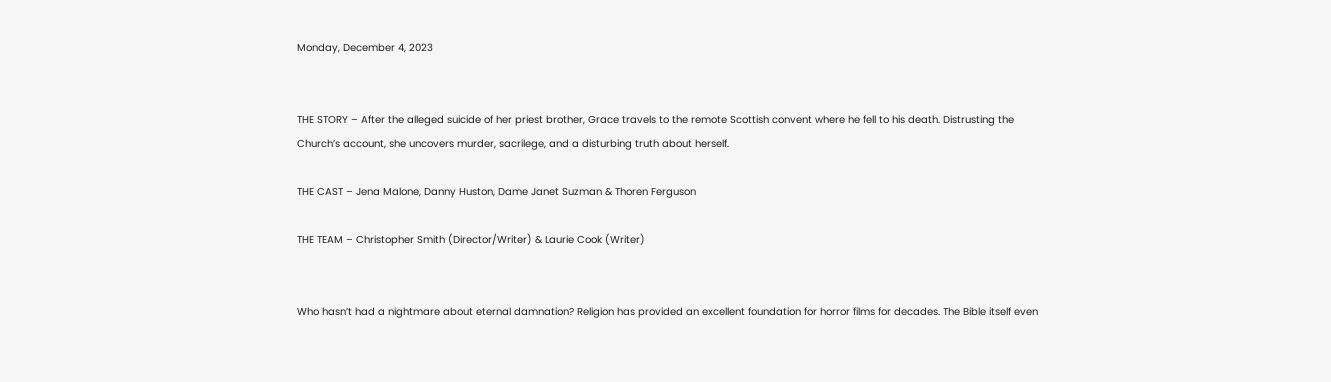Monday, December 4, 2023


THE STORY – After the alleged suicide of her priest brother, Grace travels to the remote Scottish convent where he fell to his death. Distrusting the Church’s account, she uncovers murder, sacrilege, and a disturbing truth about herself.

THE CAST – Jena Malone, Danny Huston, Dame Janet Suzman & Thoren Ferguson

THE TEAM – Christopher Smith (Director/Writer) & Laurie Cook (Writer)


Who hasn’t had a nightmare about eternal damnation? Religion has provided an excellent foundation for horror films for decades. The Bible itself even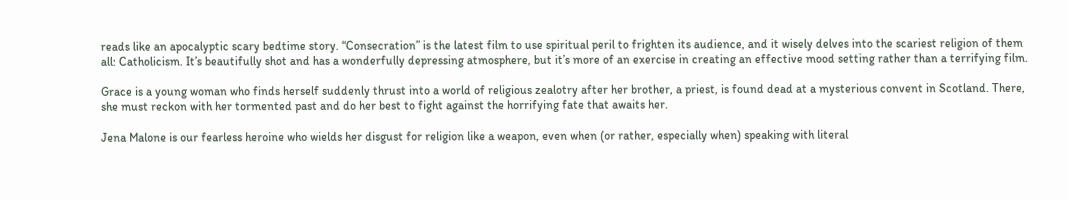reads like an apocalyptic scary bedtime story. “Consecration” is the latest film to use spiritual peril to frighten its audience, and it wisely delves into the scariest religion of them all: Catholicism. It’s beautifully shot and has a wonderfully depressing atmosphere, but it’s more of an exercise in creating an effective mood setting rather than a terrifying film.

Grace is a young woman who finds herself suddenly thrust into a world of religious zealotry after her brother, a priest, is found dead at a mysterious convent in Scotland. There, she must reckon with her tormented past and do her best to fight against the horrifying fate that awaits her.

Jena Malone is our fearless heroine who wields her disgust for religion like a weapon, even when (or rather, especially when) speaking with literal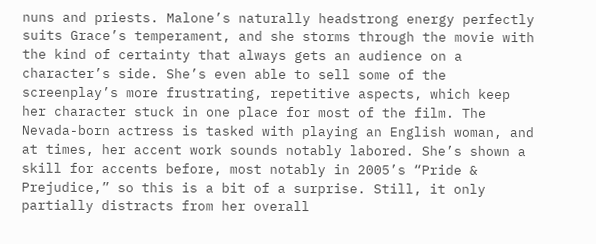nuns and priests. Malone’s naturally headstrong energy perfectly suits Grace’s temperament, and she storms through the movie with the kind of certainty that always gets an audience on a character’s side. She’s even able to sell some of the screenplay’s more frustrating, repetitive aspects, which keep her character stuck in one place for most of the film. The Nevada-born actress is tasked with playing an English woman, and at times, her accent work sounds notably labored. She’s shown a skill for accents before, most notably in 2005’s “Pride & Prejudice,” so this is a bit of a surprise. Still, it only partially distracts from her overall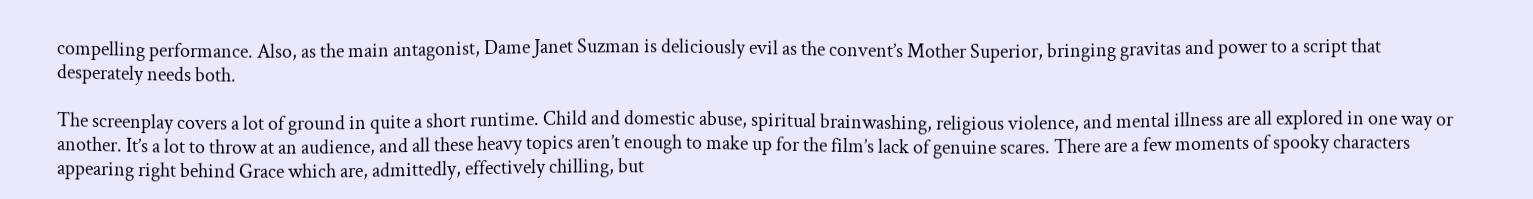compelling performance. Also, as the main antagonist, Dame Janet Suzman is deliciously evil as the convent’s Mother Superior, bringing gravitas and power to a script that desperately needs both.

The screenplay covers a lot of ground in quite a short runtime. Child and domestic abuse, spiritual brainwashing, religious violence, and mental illness are all explored in one way or another. It’s a lot to throw at an audience, and all these heavy topics aren’t enough to make up for the film’s lack of genuine scares. There are a few moments of spooky characters appearing right behind Grace which are, admittedly, effectively chilling, but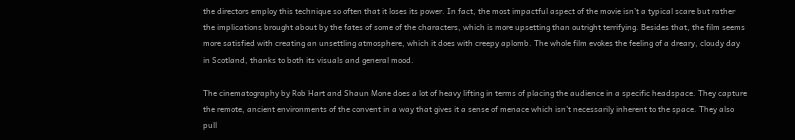the directors employ this technique so often that it loses its power. In fact, the most impactful aspect of the movie isn’t a typical scare but rather the implications brought about by the fates of some of the characters, which is more upsetting than outright terrifying. Besides that, the film seems more satisfied with creating an unsettling atmosphere, which it does with creepy aplomb. The whole film evokes the feeling of a dreary, cloudy day in Scotland, thanks to both its visuals and general mood.

The cinematography by Rob Hart and Shaun Mone does a lot of heavy lifting in terms of placing the audience in a specific headspace. They capture the remote, ancient environments of the convent in a way that gives it a sense of menace which isn’t necessarily inherent to the space. They also pull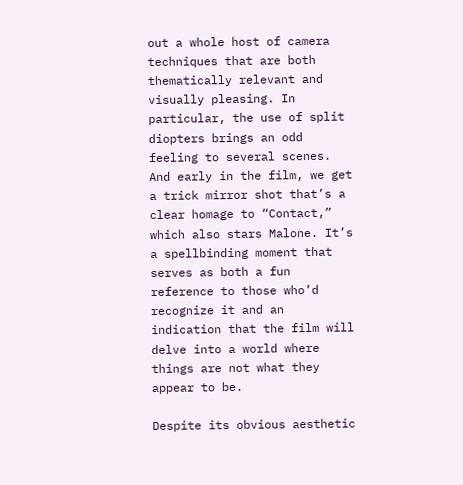out a whole host of camera techniques that are both thematically relevant and visually pleasing. In particular, the use of split diopters brings an odd feeling to several scenes. And early in the film, we get a trick mirror shot that’s a clear homage to “Contact,” which also stars Malone. It’s a spellbinding moment that serves as both a fun reference to those who’d recognize it and an indication that the film will delve into a world where things are not what they appear to be.

Despite its obvious aesthetic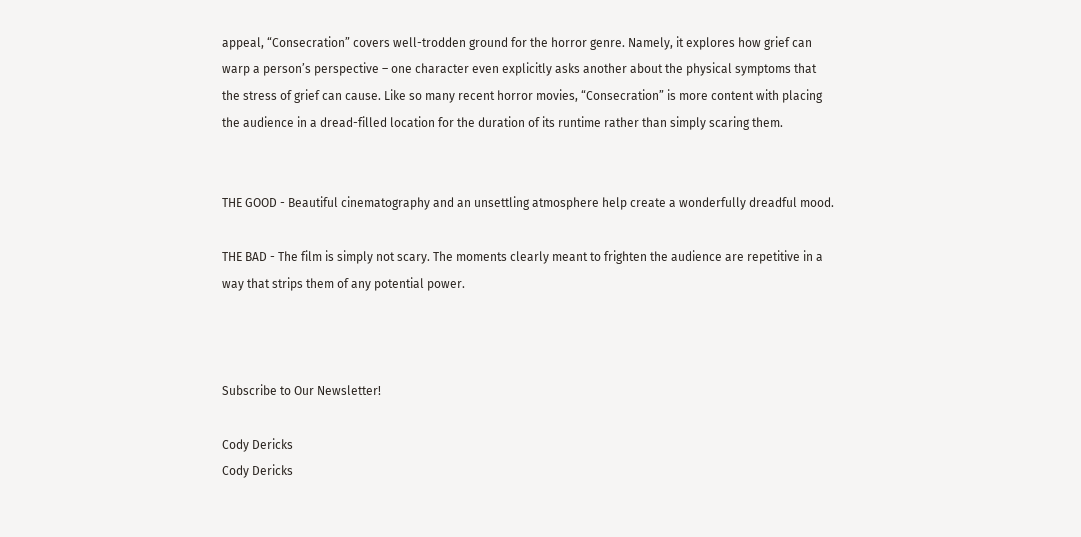appeal, “Consecration” covers well-trodden ground for the horror genre. Namely, it explores how grief can warp a person’s perspective – one character even explicitly asks another about the physical symptoms that the stress of grief can cause. Like so many recent horror movies, “Consecration” is more content with placing the audience in a dread-filled location for the duration of its runtime rather than simply scaring them.


THE GOOD - Beautiful cinematography and an unsettling atmosphere help create a wonderfully dreadful mood.

THE BAD - The film is simply not scary. The moments clearly meant to frighten the audience are repetitive in a way that strips them of any potential power.



Subscribe to Our Newsletter!

Cody Dericks
Cody Dericks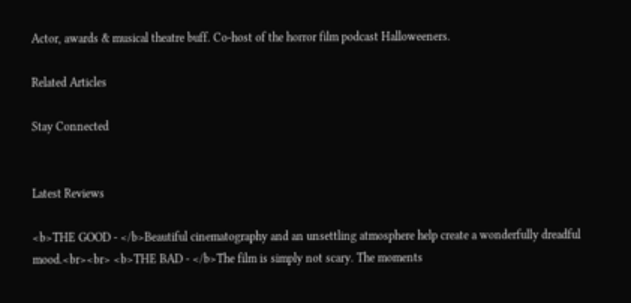Actor, awards & musical theatre buff. Co-host of the horror film podcast Halloweeners.

Related Articles

Stay Connected


Latest Reviews

<b>THE GOOD - </b>Beautiful cinematography and an unsettling atmosphere help create a wonderfully dreadful mood.<br><br> <b>THE BAD - </b>The film is simply not scary. The moments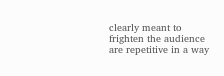clearly meant to frighten the audience are repetitive in a way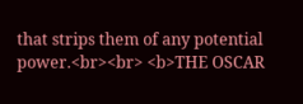that strips them of any potential power.<br><br> <b>THE OSCAR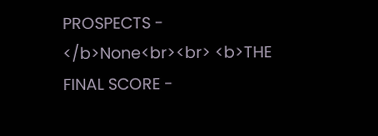PROSPECTS - </b>None<br><br> <b>THE FINAL SCORE -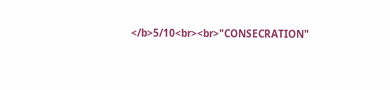</b>5/10<br><br>"CONSECRATION"